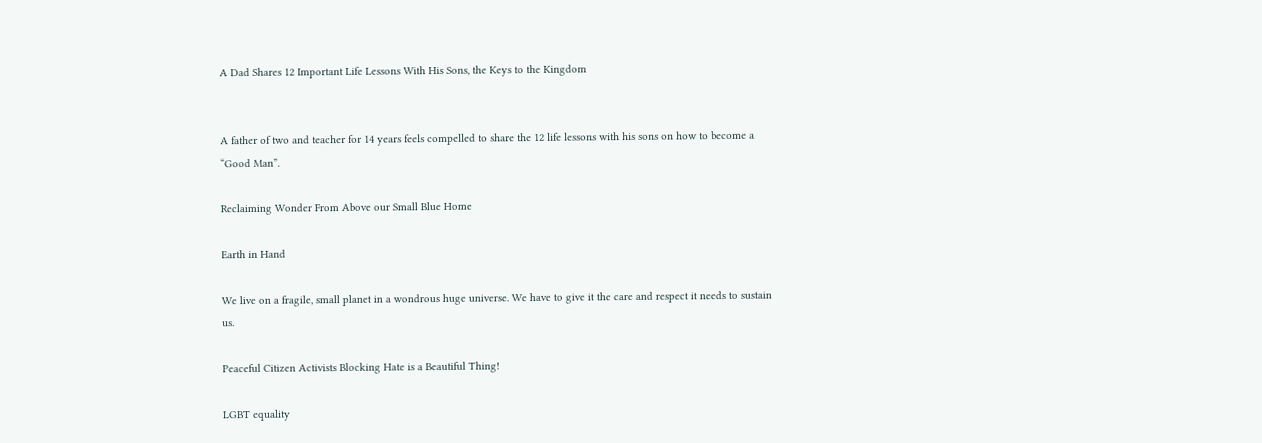A Dad Shares 12 Important Life Lessons With His Sons, the Keys to the Kingdom


A father of two and teacher for 14 years feels compelled to share the 12 life lessons with his sons on how to become a “Good Man”.

Reclaiming Wonder From Above our Small Blue Home

Earth in Hand

We live on a fragile, small planet in a wondrous huge universe. We have to give it the care and respect it needs to sustain us.

Peaceful Citizen Activists Blocking Hate is a Beautiful Thing!

LGBT equality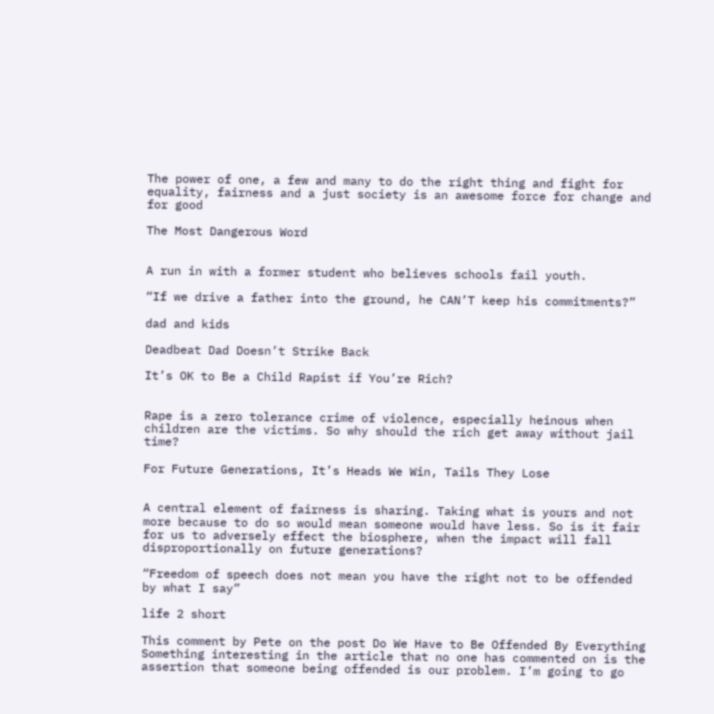The power of one, a few and many to do the right thing and fight for equality, fairness and a just society is an awesome force for change and for good

The Most Dangerous Word


A run in with a former student who believes schools fail youth.

“If we drive a father into the ground, he CAN’T keep his commitments?”

dad and kids

Deadbeat Dad Doesn’t Strike Back

It’s OK to Be a Child Rapist if You’re Rich?


Rape is a zero tolerance crime of violence, especially heinous when children are the victims. So why should the rich get away without jail time?

For Future Generations, It’s Heads We Win, Tails They Lose


A central element of fairness is sharing. Taking what is yours and not more because to do so would mean someone would have less. So is it fair for us to adversely effect the biosphere, when the impact will fall disproportionally on future generations?

“Freedom of speech does not mean you have the right not to be offended by what I say”

life 2 short

This comment by Pete on the post Do We Have to Be Offended By Everything Something interesting in the article that no one has commented on is the assertion that someone being offended is our problem. I’m going to go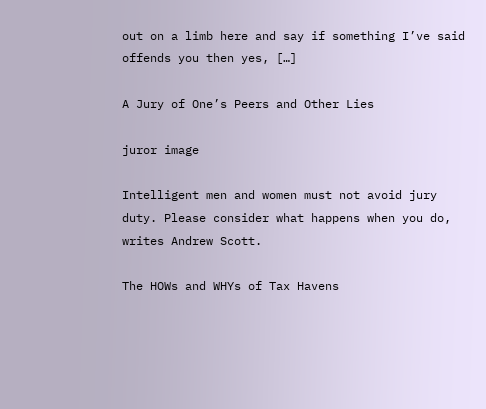out on a limb here and say if something I’ve said offends you then yes, […]

A Jury of One’s Peers and Other Lies

juror image

Intelligent men and women must not avoid jury duty. Please consider what happens when you do, writes Andrew Scott.

The HOWs and WHYs of Tax Havens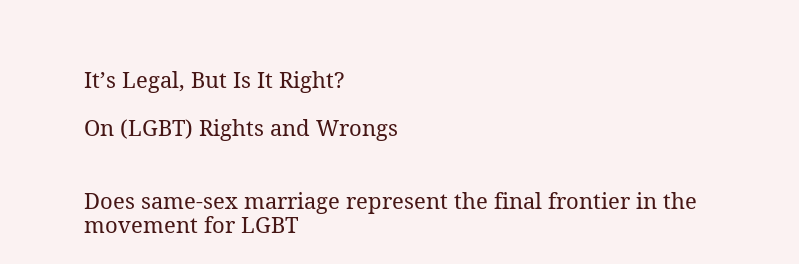It’s Legal, But Is It Right?

On (LGBT) Rights and Wrongs


Does same-sex marriage represent the final frontier in the movement for LGBT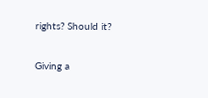rights? Should it?

Giving a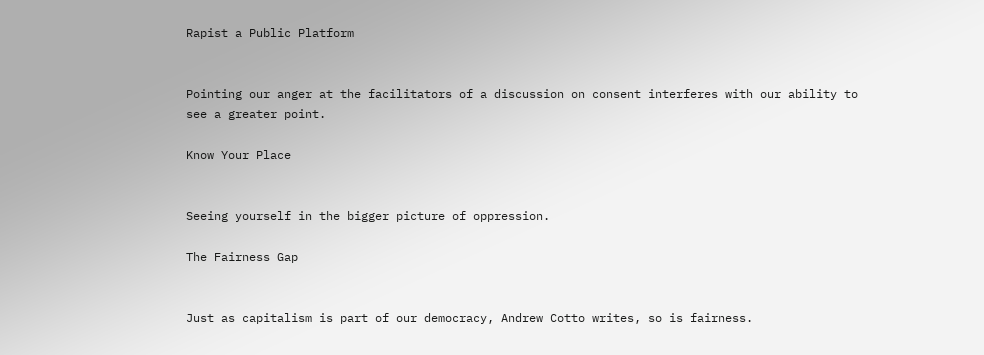Rapist a Public Platform


Pointing our anger at the facilitators of a discussion on consent interferes with our ability to see a greater point.

Know Your Place


Seeing yourself in the bigger picture of oppression.

The Fairness Gap


Just as capitalism is part of our democracy, Andrew Cotto writes, so is fairness.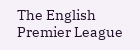The English Premier League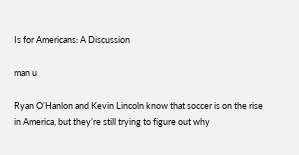Is for Americans: A Discussion

man u

Ryan O’Hanlon and Kevin Lincoln know that soccer is on the rise in America, but they’re still trying to figure out why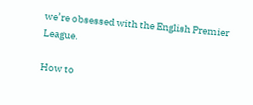we’re obsessed with the English Premier League.

How to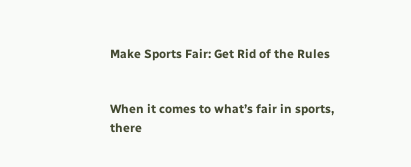Make Sports Fair: Get Rid of the Rules


When it comes to what’s fair in sports, there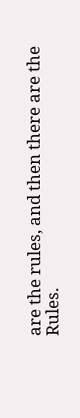are the rules, and then there are the Rules.